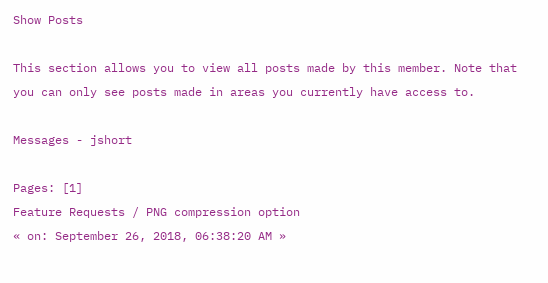Show Posts

This section allows you to view all posts made by this member. Note that you can only see posts made in areas you currently have access to.

Messages - jshort

Pages: [1]
Feature Requests / PNG compression option
« on: September 26, 2018, 06:38:20 AM »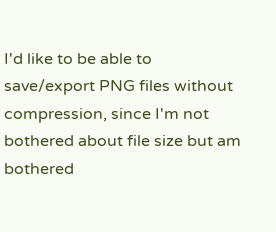I'd like to be able to save/export PNG files without compression, since I'm not bothered about file size but am bothered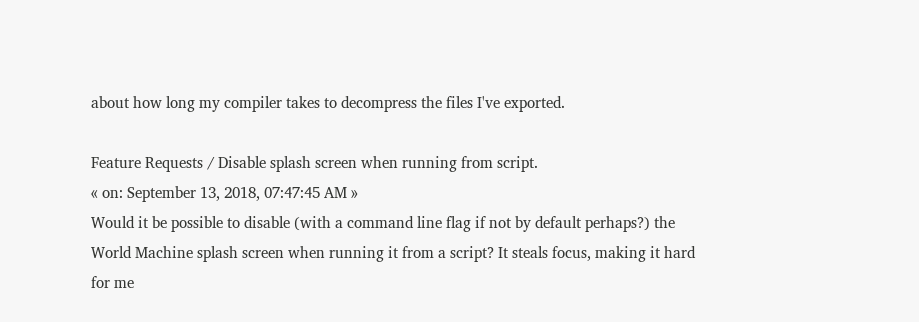about how long my compiler takes to decompress the files I've exported.

Feature Requests / Disable splash screen when running from script.
« on: September 13, 2018, 07:47:45 AM »
Would it be possible to disable (with a command line flag if not by default perhaps?) the World Machine splash screen when running it from a script? It steals focus, making it hard for me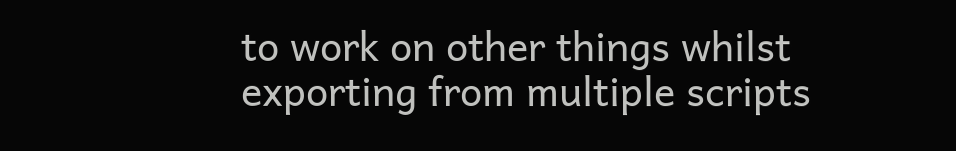to work on other things whilst exporting from multiple scripts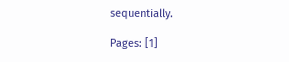sequentially.

Pages: [1]